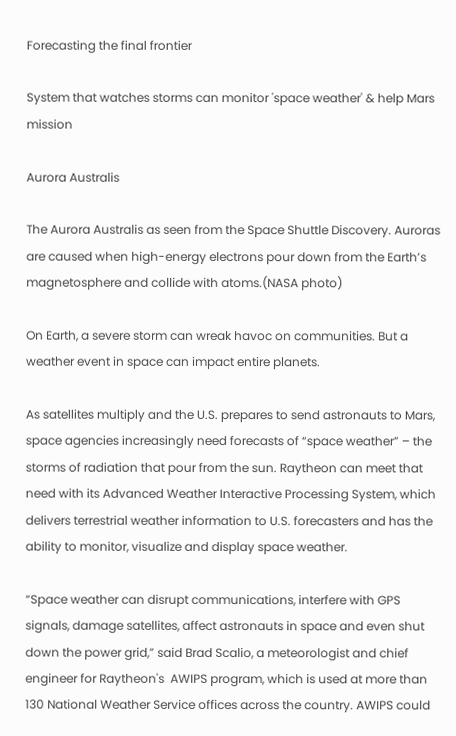Forecasting the final frontier

System that watches storms can monitor 'space weather' & help Mars mission

Aurora Australis

The Aurora Australis as seen from the Space Shuttle Discovery. Auroras are caused when high-energy electrons pour down from the Earth’s magnetosphere and collide with atoms.(NASA photo)

On Earth, a severe storm can wreak havoc on communities. But a weather event in space can impact entire planets.

As satellites multiply and the U.S. prepares to send astronauts to Mars, space agencies increasingly need forecasts of “space weather” – the storms of radiation that pour from the sun. Raytheon can meet that need with its Advanced Weather Interactive Processing System, which delivers terrestrial weather information to U.S. forecasters and has the ability to monitor, visualize and display space weather.

“Space weather can disrupt communications, interfere with GPS signals, damage satellites, affect astronauts in space and even shut down the power grid,” said Brad Scalio, a meteorologist and chief engineer for Raytheon's  AWIPS program, which is used at more than 130 National Weather Service offices across the country. AWIPS could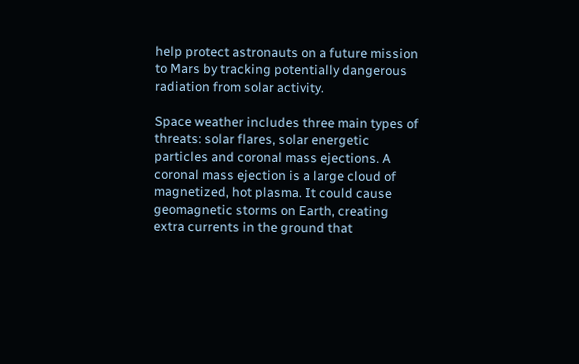help protect astronauts on a future mission to Mars by tracking potentially dangerous radiation from solar activity.

Space weather includes three main types of threats: solar flares, solar energetic particles and coronal mass ejections. A coronal mass ejection is a large cloud of magnetized, hot plasma. It could cause geomagnetic storms on Earth, creating extra currents in the ground that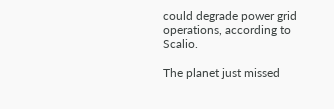could degrade power grid operations, according to Scalio.

The planet just missed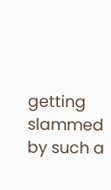getting slammed by such a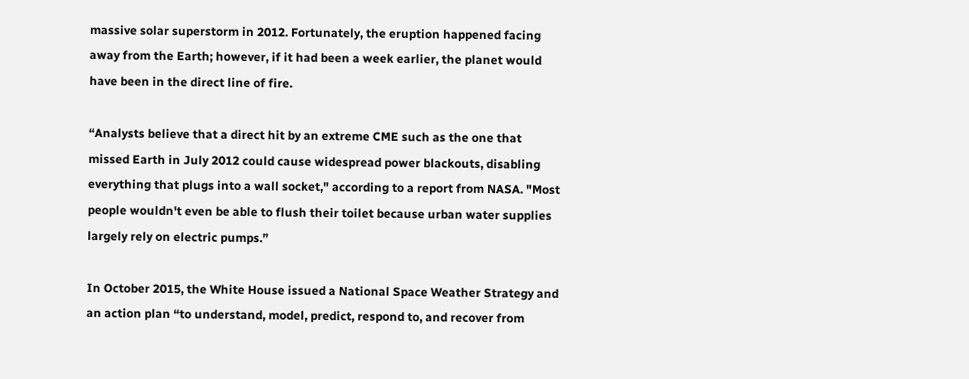massive solar superstorm in 2012. Fortunately, the eruption happened facing away from the Earth; however, if it had been a week earlier, the planet would have been in the direct line of fire.

“Analysts believe that a direct hit by an extreme CME such as the one that missed Earth in July 2012 could cause widespread power blackouts, disabling everything that plugs into a wall socket," according to a report from NASA. "Most people wouldn't even be able to flush their toilet because urban water supplies largely rely on electric pumps.”

In October 2015, the White House issued a National Space Weather Strategy and an action plan “to understand, model, predict, respond to, and recover from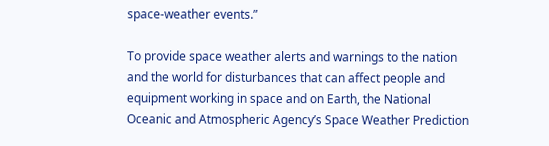space-weather events.”

To provide space weather alerts and warnings to the nation and the world for disturbances that can affect people and equipment working in space and on Earth, the National Oceanic and Atmospheric Agency’s Space Weather Prediction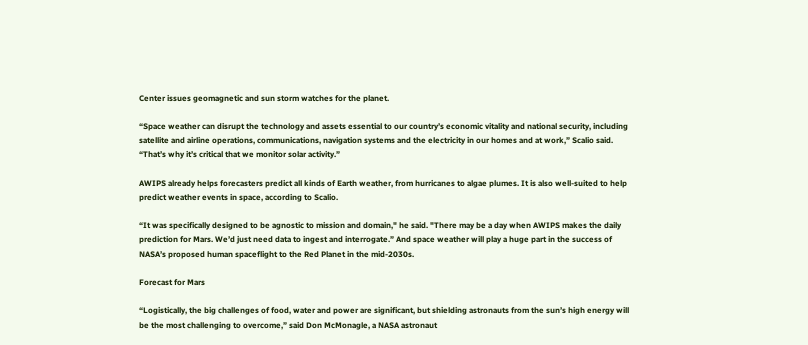Center issues geomagnetic and sun storm watches for the planet.

“Space weather can disrupt the technology and assets essential to our country’s economic vitality and national security, including satellite and airline operations, communications, navigation systems and the electricity in our homes and at work,” Scalio said. “That’s why it’s critical that we monitor solar activity.”

AWIPS already helps forecasters predict all kinds of Earth weather, from hurricanes to algae plumes. It is also well-suited to help predict weather events in space, according to Scalio.

“It was specifically designed to be agnostic to mission and domain," he said. "There may be a day when AWIPS makes the daily prediction for Mars. We’d just need data to ingest and interrogate.” And space weather will play a huge part in the success of NASA’s proposed human spaceflight to the Red Planet in the mid-2030s.

Forecast for Mars

“Logistically, the big challenges of food, water and power are significant, but shielding astronauts from the sun’s high energy will be the most challenging to overcome,” said Don McMonagle, a NASA astronaut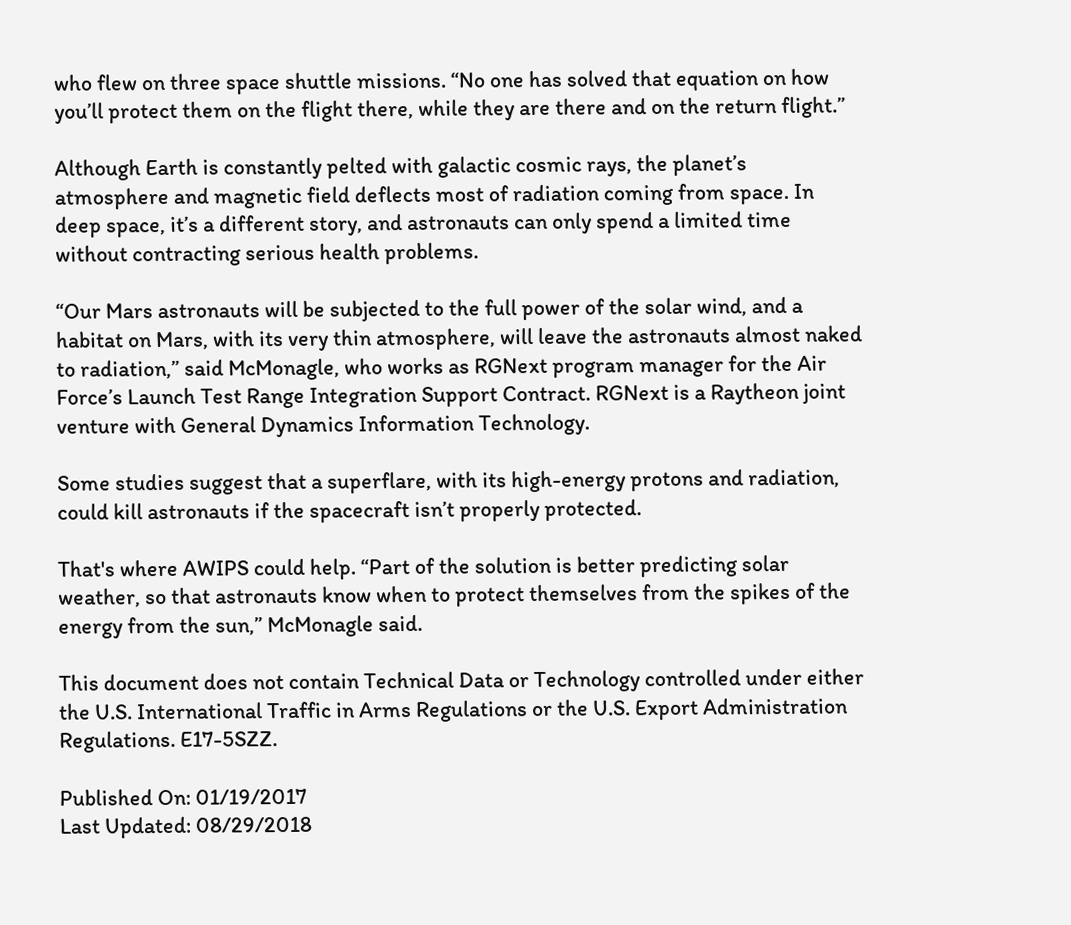who flew on three space shuttle missions. “No one has solved that equation on how you’ll protect them on the flight there, while they are there and on the return flight.”

Although Earth is constantly pelted with galactic cosmic rays, the planet’s atmosphere and magnetic field deflects most of radiation coming from space. In deep space, it’s a different story, and astronauts can only spend a limited time without contracting serious health problems.

“Our Mars astronauts will be subjected to the full power of the solar wind, and a habitat on Mars, with its very thin atmosphere, will leave the astronauts almost naked to radiation,” said McMonagle, who works as RGNext program manager for the Air Force’s Launch Test Range Integration Support Contract. RGNext is a Raytheon joint venture with General Dynamics Information Technology.

Some studies suggest that a superflare, with its high-energy protons and radiation, could kill astronauts if the spacecraft isn’t properly protected.

That's where AWIPS could help. “Part of the solution is better predicting solar weather, so that astronauts know when to protect themselves from the spikes of the energy from the sun,” McMonagle said.

This document does not contain Technical Data or Technology controlled under either the U.S. International Traffic in Arms Regulations or the U.S. Export Administration Regulations. E17-5SZZ.

Published On: 01/19/2017
Last Updated: 08/29/2018